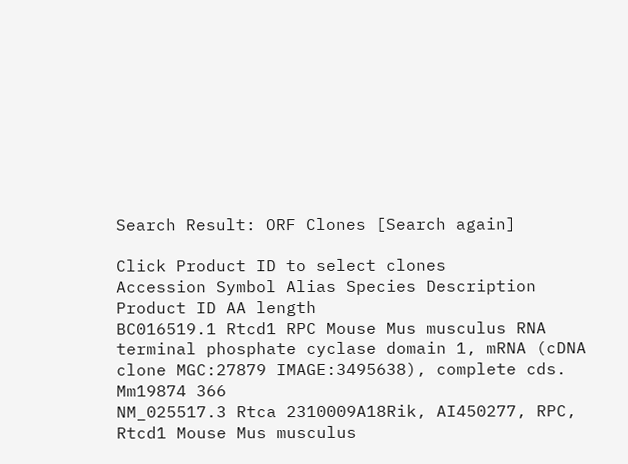Search Result: ORF Clones [Search again]

Click Product ID to select clones
Accession Symbol Alias Species Description Product ID AA length
BC016519.1 Rtcd1 RPC Mouse Mus musculus RNA terminal phosphate cyclase domain 1, mRNA (cDNA clone MGC:27879 IMAGE:3495638), complete cds. Mm19874 366
NM_025517.3 Rtca 2310009A18Rik, AI450277, RPC, Rtcd1 Mouse Mus musculus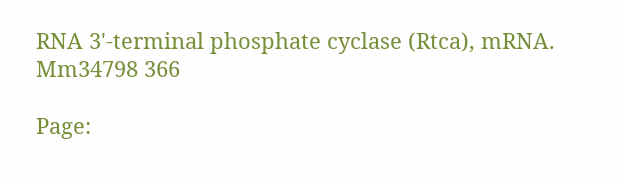RNA 3'-terminal phosphate cyclase (Rtca), mRNA. Mm34798 366

Page: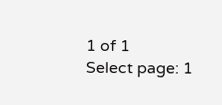1 of 1         Select page: 1